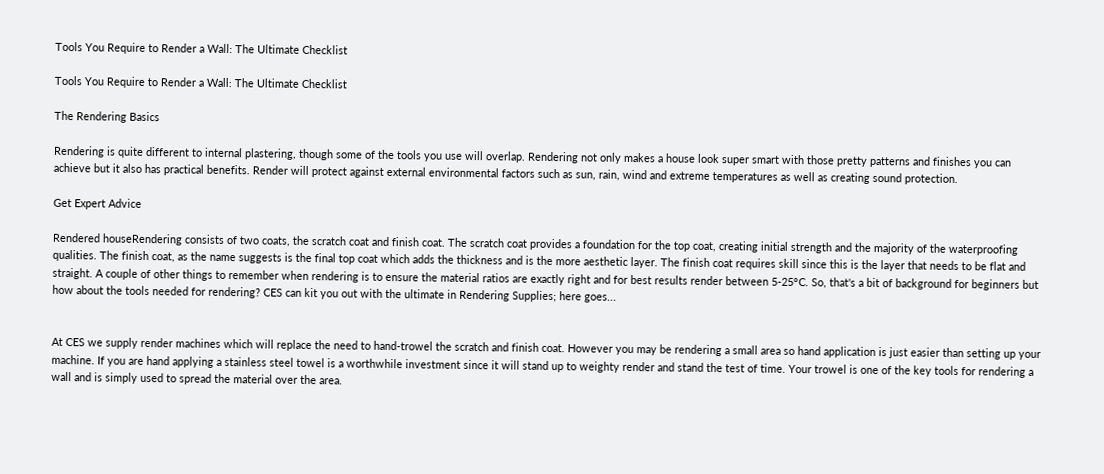Tools You Require to Render a Wall: The Ultimate Checklist

Tools You Require to Render a Wall: The Ultimate Checklist

The Rendering Basics

Rendering is quite different to internal plastering, though some of the tools you use will overlap. Rendering not only makes a house look super smart with those pretty patterns and finishes you can achieve but it also has practical benefits. Render will protect against external environmental factors such as sun, rain, wind and extreme temperatures as well as creating sound protection.

Get Expert Advice

Rendered houseRendering consists of two coats, the scratch coat and finish coat. The scratch coat provides a foundation for the top coat, creating initial strength and the majority of the waterproofing qualities. The finish coat, as the name suggests is the final top coat which adds the thickness and is the more aesthetic layer. The finish coat requires skill since this is the layer that needs to be flat and straight. A couple of other things to remember when rendering is to ensure the material ratios are exactly right and for best results render between 5-25°C. So, that's a bit of background for beginners but how about the tools needed for rendering? CES can kit you out with the ultimate in Rendering Supplies; here goes...


At CES we supply render machines which will replace the need to hand-trowel the scratch and finish coat. However you may be rendering a small area so hand application is just easier than setting up your machine. If you are hand applying a stainless steel towel is a worthwhile investment since it will stand up to weighty render and stand the test of time. Your trowel is one of the key tools for rendering a wall and is simply used to spread the material over the area.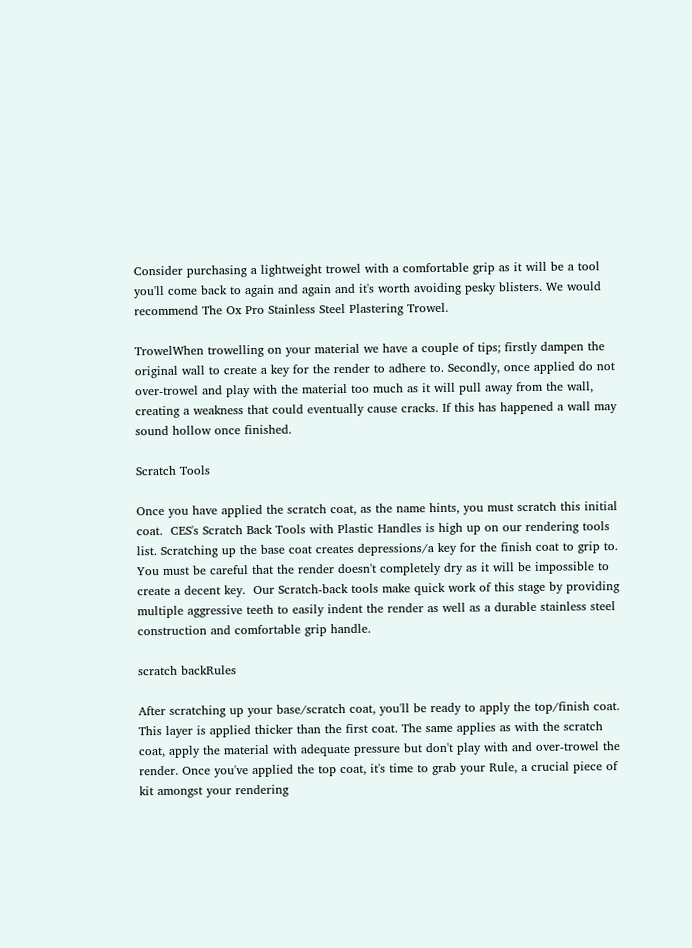Consider purchasing a lightweight trowel with a comfortable grip as it will be a tool you'll come back to again and again and it's worth avoiding pesky blisters. We would recommend The Ox Pro Stainless Steel Plastering Trowel.

TrowelWhen trowelling on your material we have a couple of tips; firstly dampen the original wall to create a key for the render to adhere to. Secondly, once applied do not over-trowel and play with the material too much as it will pull away from the wall, creating a weakness that could eventually cause cracks. If this has happened a wall may sound hollow once finished.

Scratch Tools

Once you have applied the scratch coat, as the name hints, you must scratch this initial coat.  CES's Scratch Back Tools with Plastic Handles is high up on our rendering tools list. Scratching up the base coat creates depressions/a key for the finish coat to grip to. You must be careful that the render doesn't completely dry as it will be impossible to create a decent key.  Our Scratch-back tools make quick work of this stage by providing multiple aggressive teeth to easily indent the render as well as a durable stainless steel construction and comfortable grip handle.

scratch backRules

After scratching up your base/scratch coat, you'll be ready to apply the top/finish coat. This layer is applied thicker than the first coat. The same applies as with the scratch coat, apply the material with adequate pressure but don't play with and over-trowel the render. Once you've applied the top coat, it's time to grab your Rule, a crucial piece of kit amongst your rendering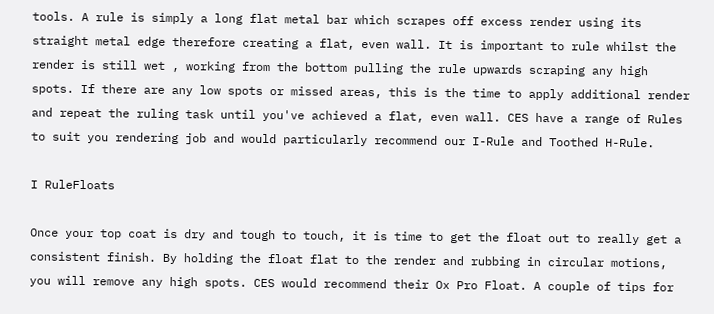tools. A rule is simply a long flat metal bar which scrapes off excess render using its straight metal edge therefore creating a flat, even wall. It is important to rule whilst the render is still wet , working from the bottom pulling the rule upwards scraping any high spots. If there are any low spots or missed areas, this is the time to apply additional render and repeat the ruling task until you've achieved a flat, even wall. CES have a range of Rules to suit you rendering job and would particularly recommend our I-Rule and Toothed H-Rule.

I RuleFloats

Once your top coat is dry and tough to touch, it is time to get the float out to really get a consistent finish. By holding the float flat to the render and rubbing in circular motions, you will remove any high spots. CES would recommend their Ox Pro Float. A couple of tips for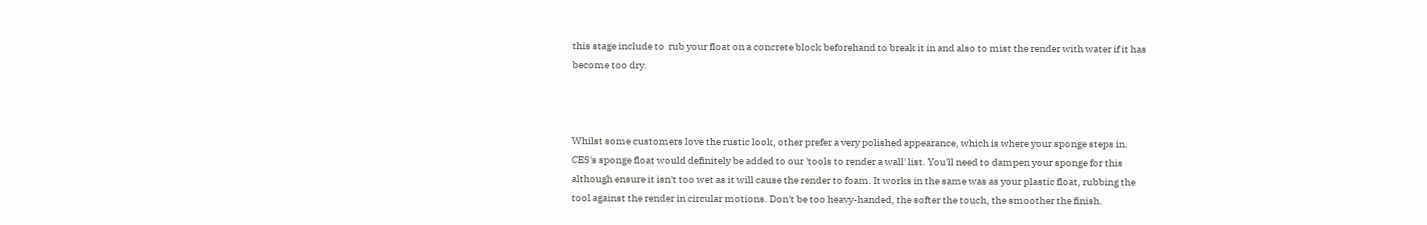this stage include to  rub your float on a concrete block beforehand to break it in and also to mist the render with water if it has become too dry.



Whilst some customers love the rustic look, other prefer a very polished appearance, which is where your sponge steps in.  CES's sponge float would definitely be added to our 'tools to render a wall' list. You'll need to dampen your sponge for this although ensure it isn't too wet as it will cause the render to foam. It works in the same was as your plastic float, rubbing the tool against the render in circular motions. Don't be too heavy-handed, the softer the touch, the smoother the finish.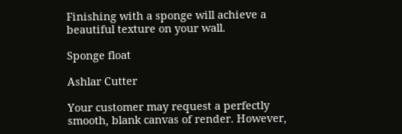Finishing with a sponge will achieve a beautiful texture on your wall.

Sponge float

Ashlar Cutter

Your customer may request a perfectly smooth, blank canvas of render. However,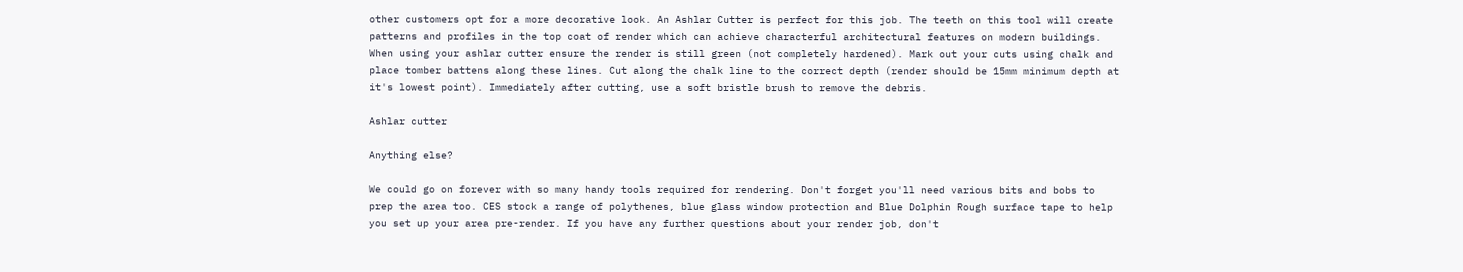other customers opt for a more decorative look. An Ashlar Cutter is perfect for this job. The teeth on this tool will create patterns and profiles in the top coat of render which can achieve characterful architectural features on modern buildings. When using your ashlar cutter ensure the render is still green (not completely hardened). Mark out your cuts using chalk and place tomber battens along these lines. Cut along the chalk line to the correct depth (render should be 15mm minimum depth at it's lowest point). Immediately after cutting, use a soft bristle brush to remove the debris.

Ashlar cutter

Anything else?

We could go on forever with so many handy tools required for rendering. Don't forget you'll need various bits and bobs to prep the area too. CES stock a range of polythenes, blue glass window protection and Blue Dolphin Rough surface tape to help you set up your area pre-render. If you have any further questions about your render job, don't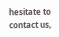hesitate to contact us,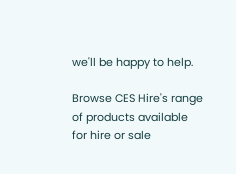we'll be happy to help.

Browse CES Hire's range of products available for hire or sale